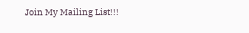Join My Mailing List!!!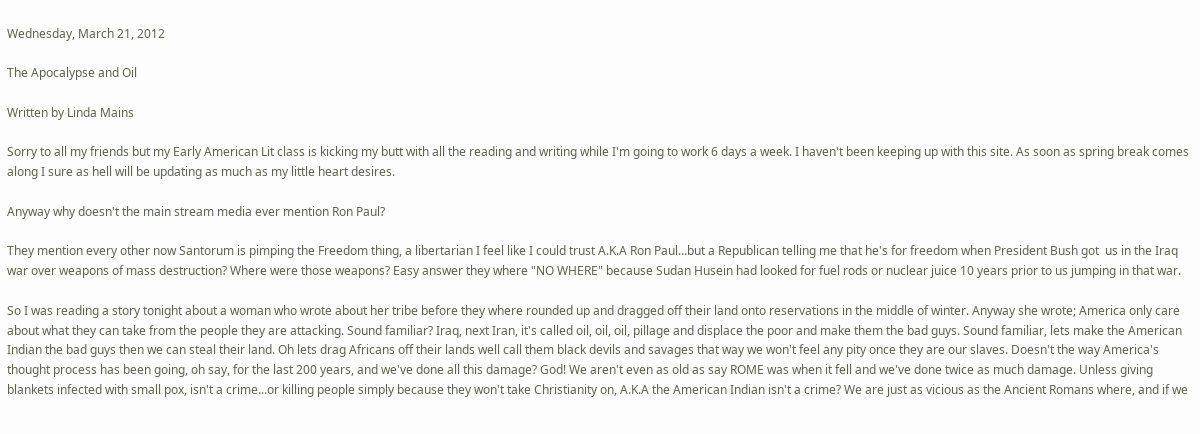Wednesday, March 21, 2012

The Apocalypse and Oil

Written by Linda Mains

Sorry to all my friends but my Early American Lit class is kicking my butt with all the reading and writing while I'm going to work 6 days a week. I haven't been keeping up with this site. As soon as spring break comes along I sure as hell will be updating as much as my little heart desires.

Anyway why doesn't the main stream media ever mention Ron Paul?

They mention every other now Santorum is pimping the Freedom thing, a libertarian I feel like I could trust A.K.A Ron Paul...but a Republican telling me that he's for freedom when President Bush got  us in the Iraq war over weapons of mass destruction? Where were those weapons? Easy answer they where "NO WHERE" because Sudan Husein had looked for fuel rods or nuclear juice 10 years prior to us jumping in that war.

So I was reading a story tonight about a woman who wrote about her tribe before they where rounded up and dragged off their land onto reservations in the middle of winter. Anyway she wrote; America only care about what they can take from the people they are attacking. Sound familiar? Iraq, next Iran, it's called oil, oil, oil, pillage and displace the poor and make them the bad guys. Sound familiar, lets make the American Indian the bad guys then we can steal their land. Oh lets drag Africans off their lands well call them black devils and savages that way we won't feel any pity once they are our slaves. Doesn't the way America's thought process has been going, oh say, for the last 200 years, and we've done all this damage? God! We aren't even as old as say ROME was when it fell and we've done twice as much damage. Unless giving blankets infected with small pox, isn't a crime...or killing people simply because they won't take Christianity on, A.K.A the American Indian isn't a crime? We are just as vicious as the Ancient Romans where, and if we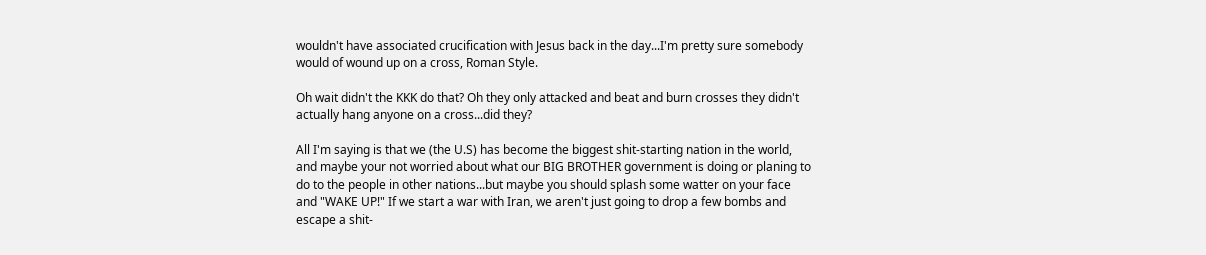wouldn't have associated crucification with Jesus back in the day...I'm pretty sure somebody would of wound up on a cross, Roman Style.

Oh wait didn't the KKK do that? Oh they only attacked and beat and burn crosses they didn't actually hang anyone on a cross...did they?

All I'm saying is that we (the U.S) has become the biggest shit-starting nation in the world, and maybe your not worried about what our BIG BROTHER government is doing or planing to do to the people in other nations...but maybe you should splash some watter on your face and "WAKE UP!" If we start a war with Iran, we aren't just going to drop a few bombs and escape a shit-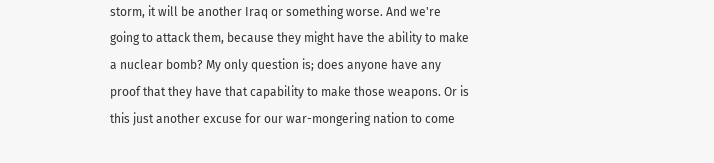storm, it will be another Iraq or something worse. And we're going to attack them, because they might have the ability to make a nuclear bomb? My only question is; does anyone have any proof that they have that capability to make those weapons. Or is this just another excuse for our war-mongering nation to come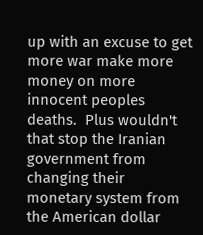up with an excuse to get more war make more money on more innocent peoples deaths.  Plus wouldn't that stop the Iranian government from changing their monetary system from the American dollar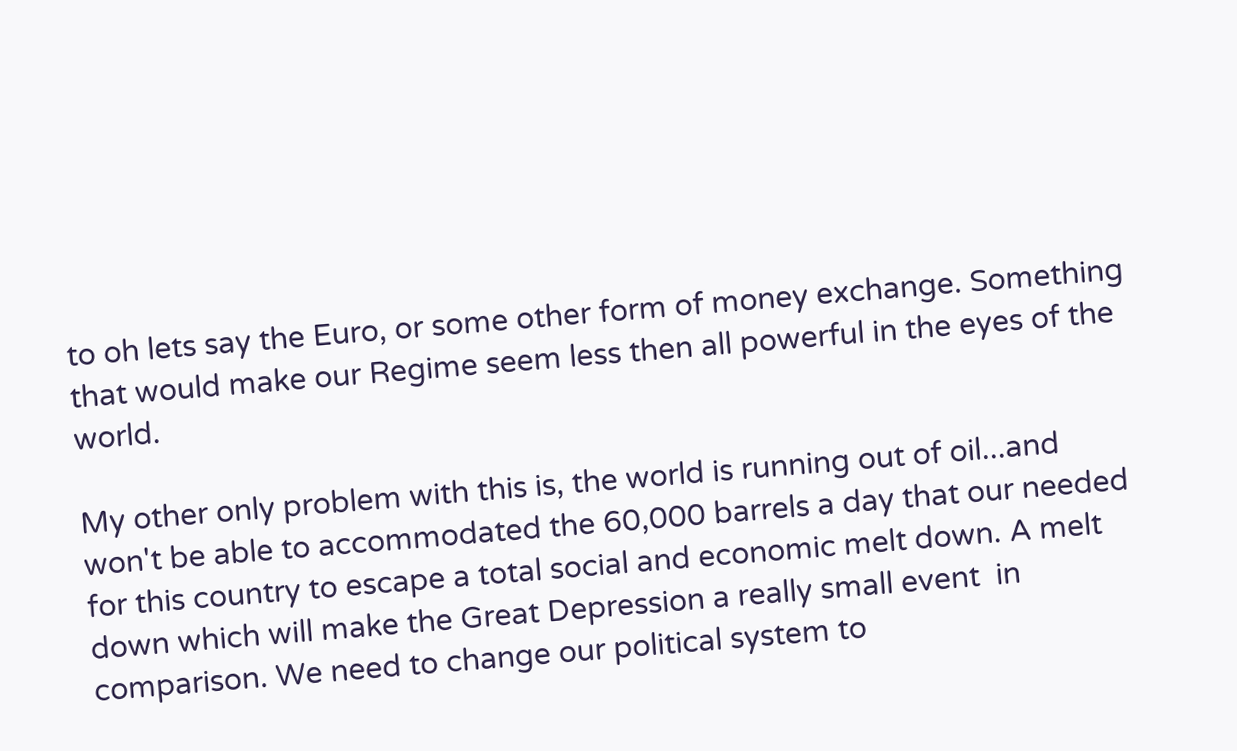to oh lets say the Euro, or some other form of money exchange. Something that would make our Regime seem less then all powerful in the eyes of the world.

My other only problem with this is, the world is running out of oil...and won't be able to accommodated the 60,000 barrels a day that our needed for this country to escape a total social and economic melt down. A melt down which will make the Great Depression a really small event  in comparison. We need to change our political system to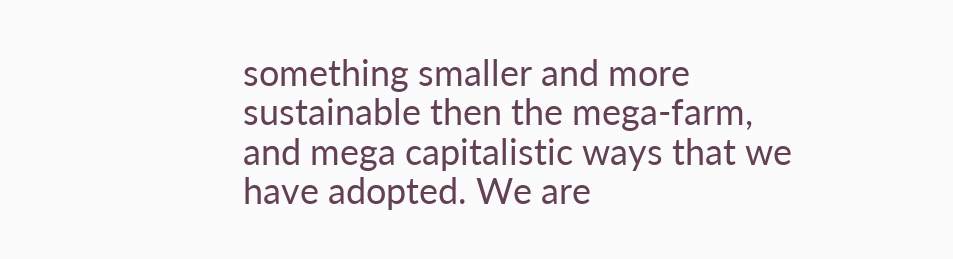something smaller and more sustainable then the mega-farm, and mega capitalistic ways that we have adopted. We are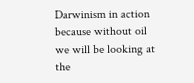Darwinism in action because without oil we will be looking at the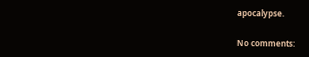apocalypse.

No comments: